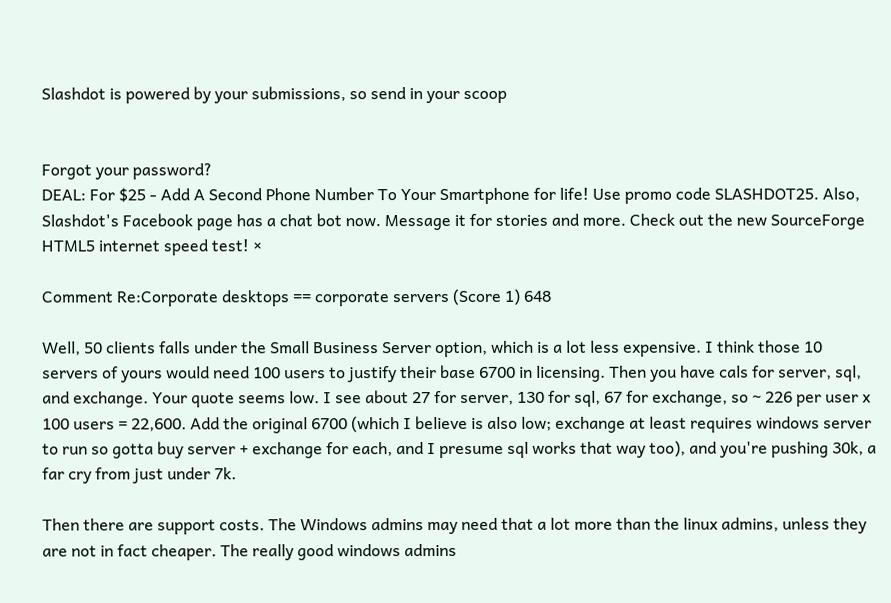Slashdot is powered by your submissions, so send in your scoop


Forgot your password?
DEAL: For $25 - Add A Second Phone Number To Your Smartphone for life! Use promo code SLASHDOT25. Also, Slashdot's Facebook page has a chat bot now. Message it for stories and more. Check out the new SourceForge HTML5 internet speed test! ×

Comment Re:Corporate desktops == corporate servers (Score 1) 648

Well, 50 clients falls under the Small Business Server option, which is a lot less expensive. I think those 10 servers of yours would need 100 users to justify their base 6700 in licensing. Then you have cals for server, sql, and exchange. Your quote seems low. I see about 27 for server, 130 for sql, 67 for exchange, so ~ 226 per user x 100 users = 22,600. Add the original 6700 (which I believe is also low; exchange at least requires windows server to run so gotta buy server + exchange for each, and I presume sql works that way too), and you're pushing 30k, a far cry from just under 7k.

Then there are support costs. The Windows admins may need that a lot more than the linux admins, unless they are not in fact cheaper. The really good windows admins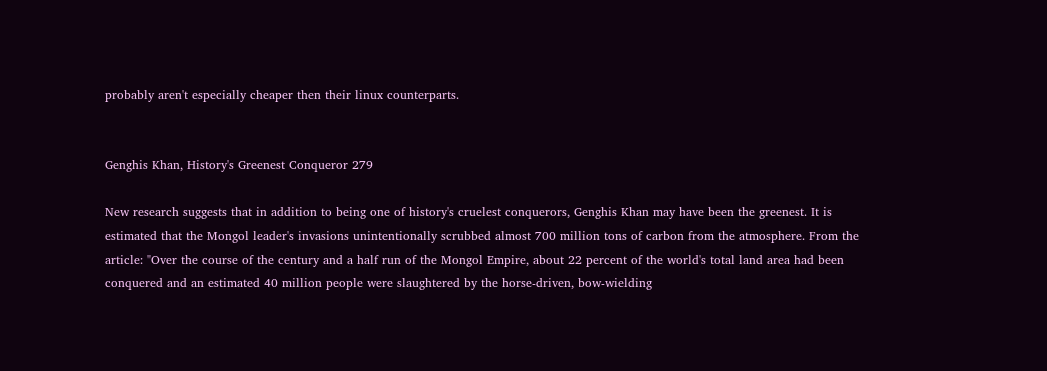probably aren't especially cheaper then their linux counterparts.


Genghis Khan, History's Greenest Conqueror 279

New research suggests that in addition to being one of history's cruelest conquerors, Genghis Khan may have been the greenest. It is estimated that the Mongol leader's invasions unintentionally scrubbed almost 700 million tons of carbon from the atmosphere. From the article: "Over the course of the century and a half run of the Mongol Empire, about 22 percent of the world's total land area had been conquered and an estimated 40 million people were slaughtered by the horse-driven, bow-wielding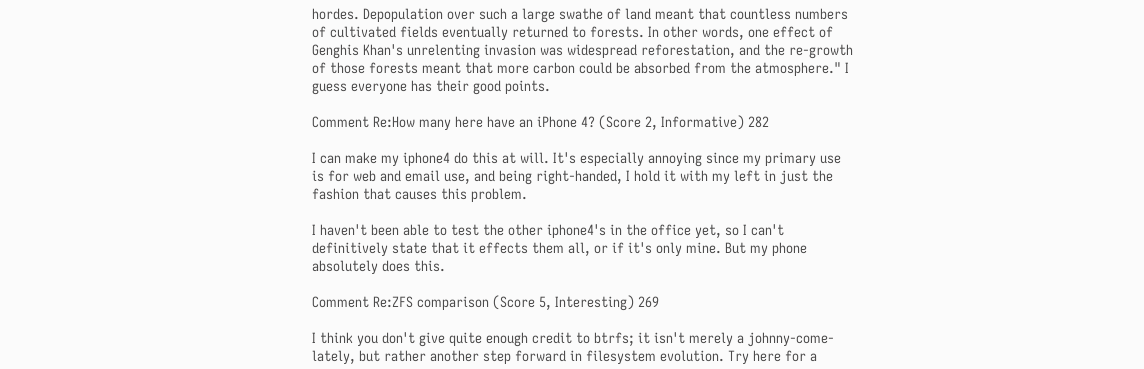hordes. Depopulation over such a large swathe of land meant that countless numbers of cultivated fields eventually returned to forests. In other words, one effect of Genghis Khan's unrelenting invasion was widespread reforestation, and the re-growth of those forests meant that more carbon could be absorbed from the atmosphere." I guess everyone has their good points.

Comment Re:How many here have an iPhone 4? (Score 2, Informative) 282

I can make my iphone4 do this at will. It's especially annoying since my primary use is for web and email use, and being right-handed, I hold it with my left in just the fashion that causes this problem.

I haven't been able to test the other iphone4's in the office yet, so I can't definitively state that it effects them all, or if it's only mine. But my phone absolutely does this.

Comment Re:ZFS comparison (Score 5, Interesting) 269

I think you don't give quite enough credit to btrfs; it isn't merely a johnny-come-lately, but rather another step forward in filesystem evolution. Try here for a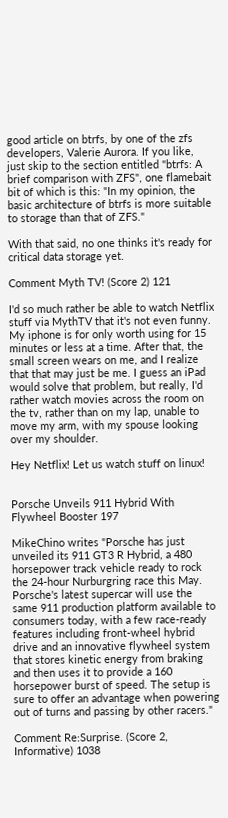good article on btrfs, by one of the zfs developers, Valerie Aurora. If you like, just skip to the section entitled "btrfs: A brief comparison with ZFS", one flamebait bit of which is this: "In my opinion, the basic architecture of btrfs is more suitable to storage than that of ZFS."

With that said, no one thinks it's ready for critical data storage yet.

Comment Myth TV! (Score 2) 121

I'd so much rather be able to watch Netflix stuff via MythTV that it's not even funny. My iphone is for only worth using for 15 minutes or less at a time. After that, the small screen wears on me, and I realize that that may just be me. I guess an iPad would solve that problem, but really, I'd rather watch movies across the room on the tv, rather than on my lap, unable to move my arm, with my spouse looking over my shoulder.

Hey Netflix! Let us watch stuff on linux!


Porsche Unveils 911 Hybrid With Flywheel Booster 197

MikeChino writes "Porsche has just unveiled its 911 GT3 R Hybrid, a 480 horsepower track vehicle ready to rock the 24-hour Nurburgring race this May. Porsche's latest supercar will use the same 911 production platform available to consumers today, with a few race-ready features including front-wheel hybrid drive and an innovative flywheel system that stores kinetic energy from braking and then uses it to provide a 160 horsepower burst of speed. The setup is sure to offer an advantage when powering out of turns and passing by other racers."

Comment Re:Surprise. (Score 2, Informative) 1038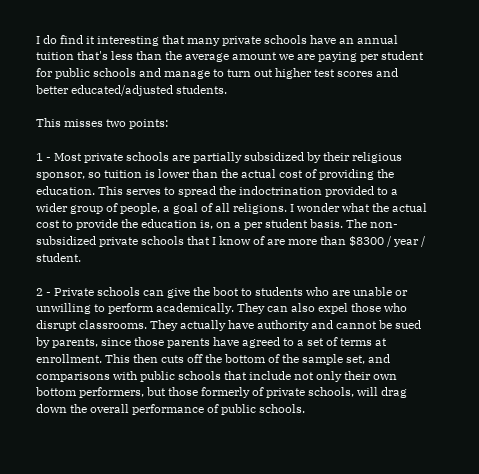I do find it interesting that many private schools have an annual tuition that's less than the average amount we are paying per student for public schools and manage to turn out higher test scores and better educated/adjusted students.

This misses two points:

1 - Most private schools are partially subsidized by their religious sponsor, so tuition is lower than the actual cost of providing the education. This serves to spread the indoctrination provided to a wider group of people, a goal of all religions. I wonder what the actual cost to provide the education is, on a per student basis. The non-subsidized private schools that I know of are more than $8300 / year / student.

2 - Private schools can give the boot to students who are unable or unwilling to perform academically. They can also expel those who disrupt classrooms. They actually have authority and cannot be sued by parents, since those parents have agreed to a set of terms at enrollment. This then cuts off the bottom of the sample set, and comparisons with public schools that include not only their own bottom performers, but those formerly of private schools, will drag down the overall performance of public schools.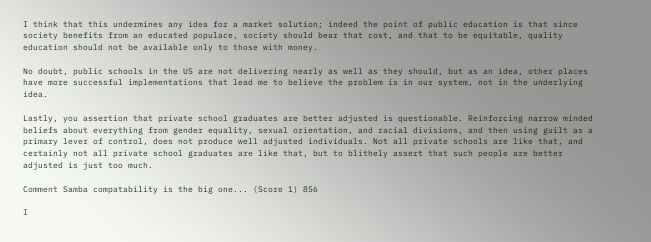I think that this undermines any idea for a market solution; indeed the point of public education is that since society benefits from an educated populace, society should bear that cost, and that to be equitable, quality education should not be available only to those with money.

No doubt, public schools in the US are not delivering nearly as well as they should, but as an idea, other places have more successful implementations that lead me to believe the problem is in our system, not in the underlying idea.

Lastly, you assertion that private school graduates are better adjusted is questionable. Reinforcing narrow minded beliefs about everything from gender equality, sexual orientation, and racial divisions, and then using guilt as a primary lever of control, does not produce well adjusted individuals. Not all private schools are like that, and certainly not all private school graduates are like that, but to blithely assert that such people are better adjusted is just too much.

Comment Samba compatability is the big one... (Score 1) 856

I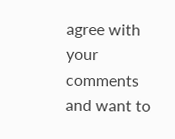agree with your comments and want to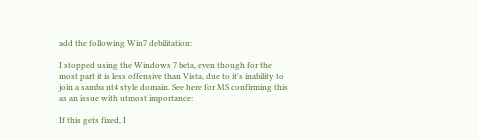add the following Win7 debilitation:

I stopped using the Windows 7 beta, even though for the most part it is less offensive than Vista, due to it's inability to join a samba nt4 style domain. See here for MS confirming this as an issue with utmost importance:

If this gets fixed, I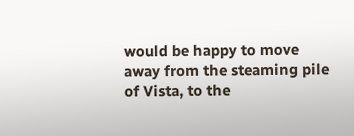would be happy to move away from the steaming pile of Vista, to the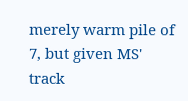merely warm pile of 7, but given MS' track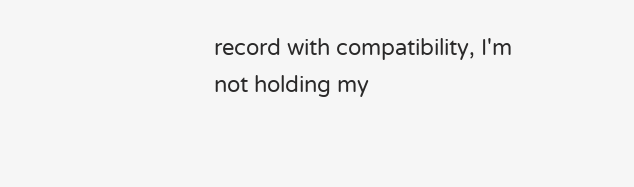record with compatibility, I'm not holding my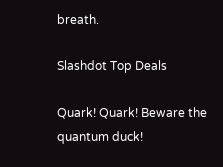breath.

Slashdot Top Deals

Quark! Quark! Beware the quantum duck!